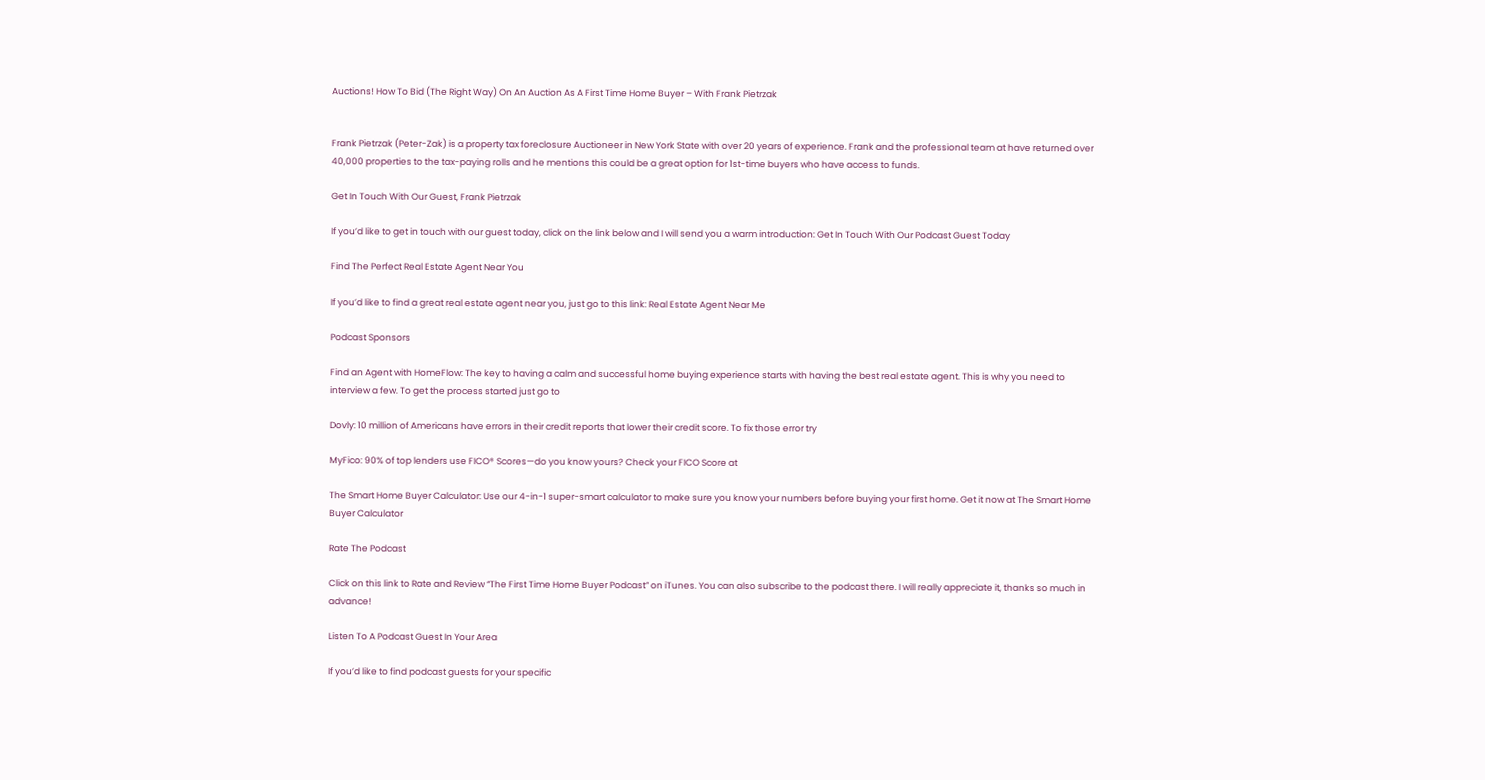Auctions! How To Bid (The Right Way) On An Auction As A First Time Home Buyer – With Frank Pietrzak


Frank Pietrzak (Peter-Zak) is a property tax foreclosure Auctioneer in New York State with over 20 years of experience. Frank and the professional team at have returned over 40,000 properties to the tax-paying rolls and he mentions this could be a great option for 1st-time buyers who have access to funds.

Get In Touch With Our Guest, Frank Pietrzak

If you’d like to get in touch with our guest today, click on the link below and I will send you a warm introduction: Get In Touch With Our Podcast Guest Today

Find The Perfect Real Estate Agent Near You

If you’d like to find a great real estate agent near you, just go to this link: Real Estate Agent Near Me

Podcast Sponsors

Find an Agent with HomeFlow: The key to having a calm and successful home buying experience starts with having the best real estate agent. This is why you need to interview a few. To get the process started just go to

Dovly: 10 million of Americans have errors in their credit reports that lower their credit score. To fix those error try

MyFico: 90% of top lenders use FICO® Scores—do you know yours? Check your FICO Score at

The Smart Home Buyer Calculator: Use our 4-in-1 super-smart calculator to make sure you know your numbers before buying your first home. Get it now at The Smart Home Buyer Calculator

Rate The Podcast

Click on this link to Rate and Review “The First Time Home Buyer Podcast” on iTunes. You can also subscribe to the podcast there. I will really appreciate it, thanks so much in advance!

Listen To A Podcast Guest In Your Area

If you’d like to find podcast guests for your specific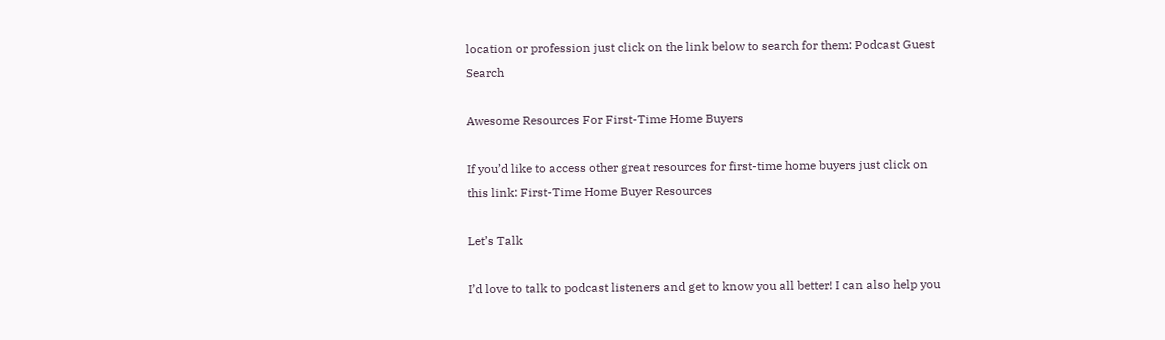location or profession just click on the link below to search for them: Podcast Guest Search

Awesome Resources For First-Time Home Buyers

If you’d like to access other great resources for first-time home buyers just click on this link: First-Time Home Buyer Resources

Let’s Talk

I’d love to talk to podcast listeners and get to know you all better! I can also help you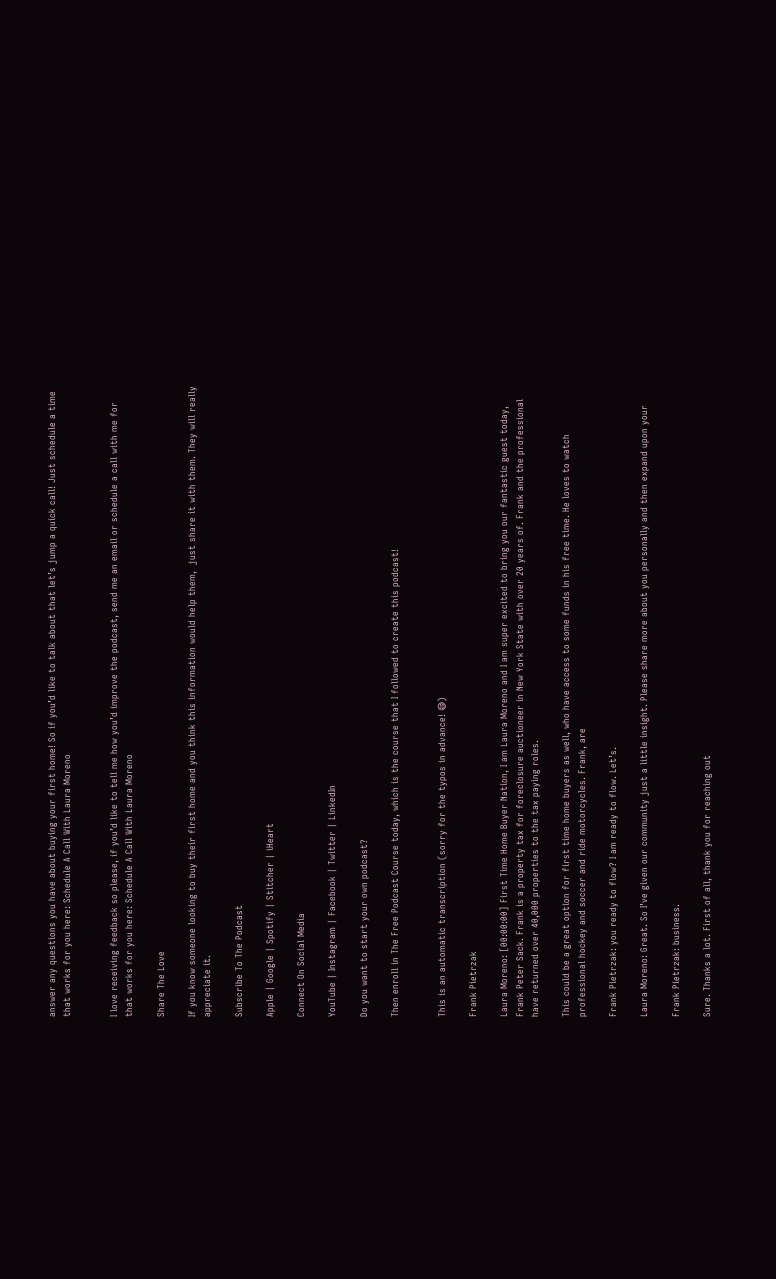answer any questions you have about buying your first home! So if you’d like to talk about that let’s jump a quick call! Just schedule a time that works for you here: Schedule A Call With Laura Moreno


I love receiving feedback so please, if you’d like to tell me how you’d improve the podcast, send me an email or schedule a call with me for that works for you here: Schedule A Call With Laura Moreno

Share The Love

If you know someone looking to buy their first home and you think this information would help them,  just share it with them. They will really appreciate it.

Subscribe To The Podcast

Apple | Google | Spotify | Stitcher | iHeart

Connect On Social Media

YouTube | Instagram | Facebook | Twitter | LinkedIn

Do you want to start your own podcast?

Then enroll in The Free Podcast Course today, which is the course that I followed to create this podcast!


This is an automatic transcription (sorry for the typos in advance! 😅)

Frank Pietrzak

Laura Moreno: [00:00:00] First Time Home Buyer Nation, I am Laura Moreno and I am super excited to bring you our fantastic guest today, Frank Peter Sack. Frank is a property tax for foreclosure auctioneer in New York State with over 20 years of. Frank and the professional have returned over 40,000 properties to the tax paying roles.

This could be a great option for first time home buyers as well, who have access to some funds in his free time. He loves to watch professional hockey and soccer and ride motorcycles. Frank, are

Frank Pietrzak: you ready to flow? I am ready to flow. Let’s.

Laura Moreno: Great. So I’ve given our community just a little insight. Please share more about you personally and then expand upon your

Frank Pietrzak: business.

Sure. Thanks a lot. First of all, thank you for reaching out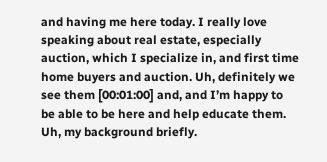and having me here today. I really love speaking about real estate, especially auction, which I specialize in, and first time home buyers and auction. Uh, definitely we see them [00:01:00] and, and I’m happy to be able to be here and help educate them. Uh, my background briefly.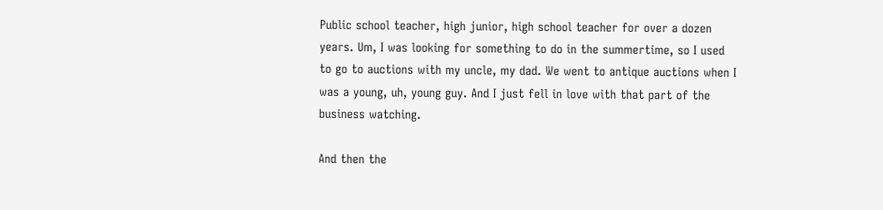Public school teacher, high junior, high school teacher for over a dozen years. Um, I was looking for something to do in the summertime, so I used to go to auctions with my uncle, my dad. We went to antique auctions when I was a young, uh, young guy. And I just fell in love with that part of the business watching.

And then the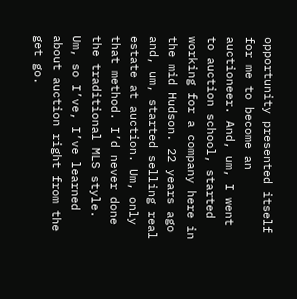opportunity presented itself for me to become an auctioneer. And, um, I went to auction school, started working for a company here in the mid Hudson. 22 years ago and, um, started selling real estate at auction. Um, only that method. I’d never done the traditional MLS style. Um, so I’ve, I’ve learned about auction right from the get go.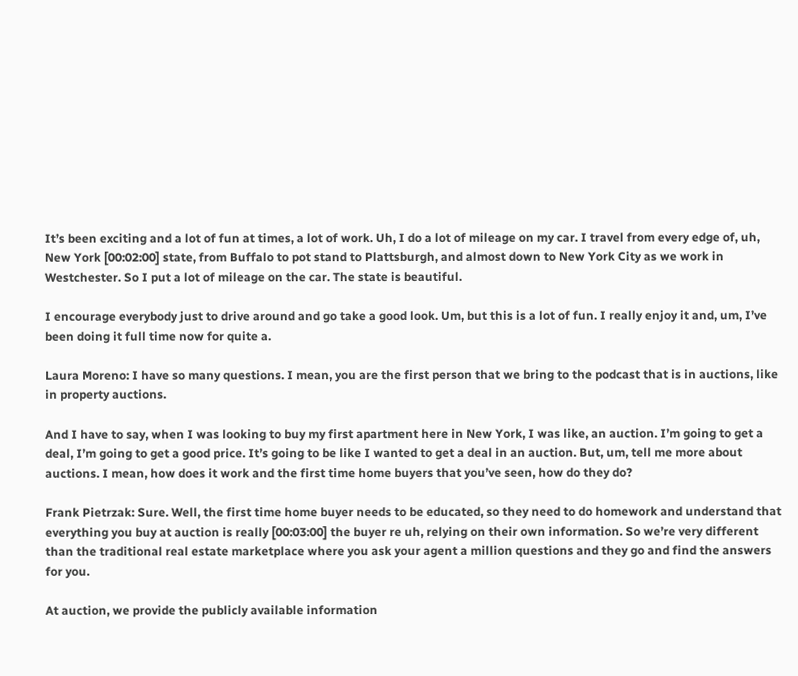It’s been exciting and a lot of fun at times, a lot of work. Uh, I do a lot of mileage on my car. I travel from every edge of, uh, New York [00:02:00] state, from Buffalo to pot stand to Plattsburgh, and almost down to New York City as we work in Westchester. So I put a lot of mileage on the car. The state is beautiful.

I encourage everybody just to drive around and go take a good look. Um, but this is a lot of fun. I really enjoy it and, um, I’ve been doing it full time now for quite a.

Laura Moreno: I have so many questions. I mean, you are the first person that we bring to the podcast that is in auctions, like in property auctions.

And I have to say, when I was looking to buy my first apartment here in New York, I was like, an auction. I’m going to get a deal, I’m going to get a good price. It’s going to be like I wanted to get a deal in an auction. But, um, tell me more about auctions. I mean, how does it work and the first time home buyers that you’ve seen, how do they do?

Frank Pietrzak: Sure. Well, the first time home buyer needs to be educated, so they need to do homework and understand that everything you buy at auction is really [00:03:00] the buyer re uh, relying on their own information. So we’re very different than the traditional real estate marketplace where you ask your agent a million questions and they go and find the answers for you.

At auction, we provide the publicly available information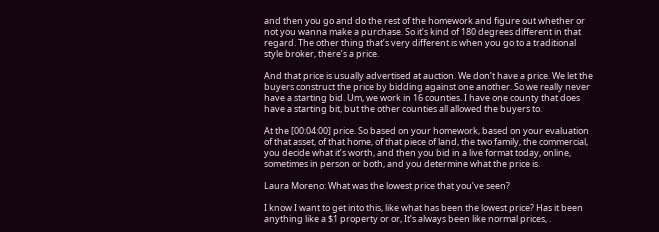and then you go and do the rest of the homework and figure out whether or not you wanna make a purchase. So it’s kind of 180 degrees different in that regard. The other thing that’s very different is when you go to a traditional style broker, there’s a price.

And that price is usually advertised at auction. We don’t have a price. We let the buyers construct the price by bidding against one another. So we really never have a starting bid. Um, we work in 16 counties. I have one county that does have a starting bit, but the other counties all allowed the buyers to.

At the [00:04:00] price. So based on your homework, based on your evaluation of that asset, of that home, of that piece of land, the two family, the commercial, you decide what it’s worth, and then you bid in a live format today, online, sometimes in person or both, and you determine what the price is.

Laura Moreno: What was the lowest price that you’ve seen?

I know I want to get into this, like what has been the lowest price? Has it been anything like a $1 property or or, It’s always been like normal prices, .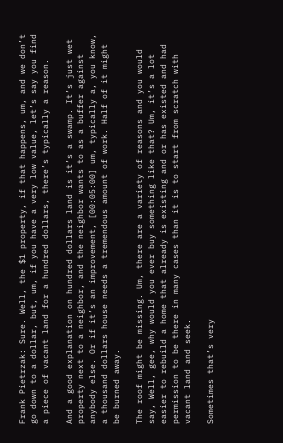Frank Pietrzak: Sure. Well, the $1 property, if that happens, um, and we don’t go down to a dollar, but, um, if you have a very low value, let’s say you find a piece of vacant land for a hundred dollars, there’s typically a reason.

And a good explanation on hundred dollars land is it’s a swamp. It’s just wet property next to a neighbor, and the neighbor wants to as a buffer against anybody else. Or if it’s an improvement, [00:05:00] um, typically a, you know, a thousand dollars house needs a tremendous amount of work. Half of it might be burned away.

The roof might be missing. Um, there are a variety of reasons and you would say, Well, gee, why would you ever buy something like that? Um, it’s a lot easier to rebuild a home that already is existing and or has existed and had permission to be there in many cases than it is to start from scratch with vacant land and seek.

Sometimes that’s very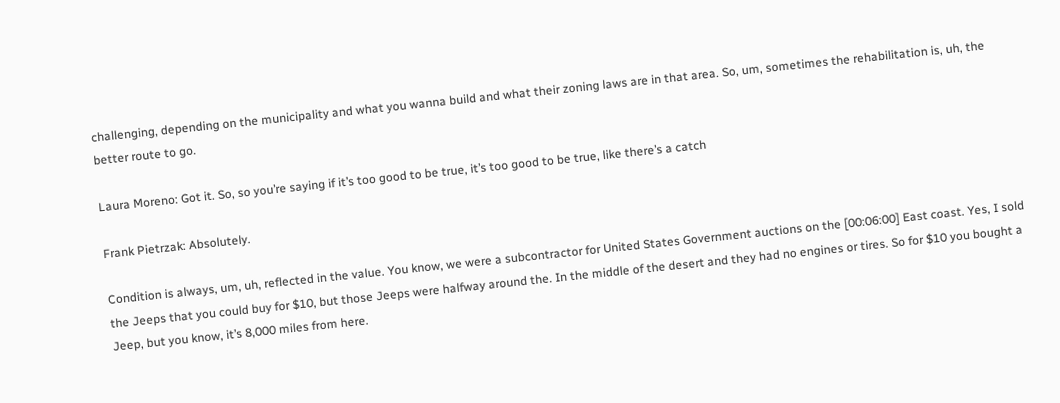challenging, depending on the municipality and what you wanna build and what their zoning laws are in that area. So, um, sometimes the rehabilitation is, uh, the better route to go.

Laura Moreno: Got it. So, so you’re saying if it’s too good to be true, it’s too good to be true, like there’s a catch

Frank Pietrzak: Absolutely.

Condition is always, um, uh, reflected in the value. You know, we were a subcontractor for United States Government auctions on the [00:06:00] East coast. Yes, I sold the Jeeps that you could buy for $10, but those Jeeps were halfway around the. In the middle of the desert and they had no engines or tires. So for $10 you bought a Jeep, but you know, it’s 8,000 miles from here.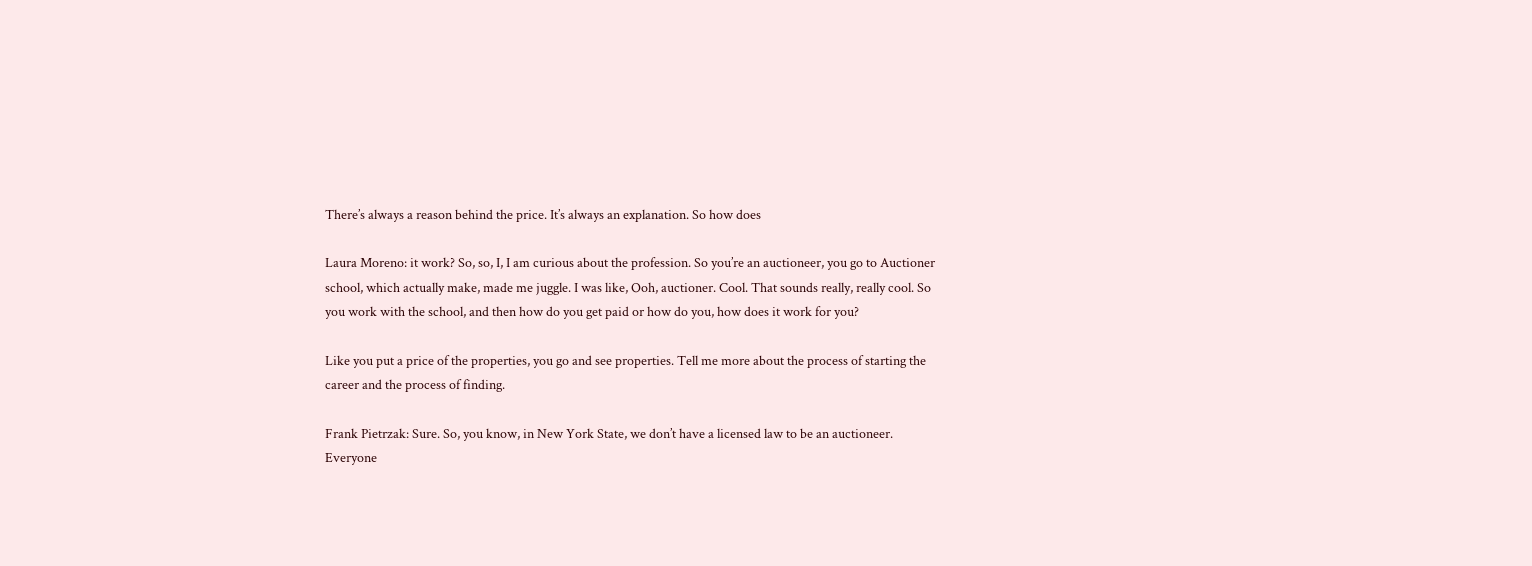There’s always a reason behind the price. It’s always an explanation. So how does

Laura Moreno: it work? So, so, I, I am curious about the profession. So you’re an auctioneer, you go to Auctioner school, which actually make, made me juggle. I was like, Ooh, auctioner. Cool. That sounds really, really cool. So you work with the school, and then how do you get paid or how do you, how does it work for you?

Like you put a price of the properties, you go and see properties. Tell me more about the process of starting the career and the process of finding.

Frank Pietrzak: Sure. So, you know, in New York State, we don’t have a licensed law to be an auctioneer. Everyone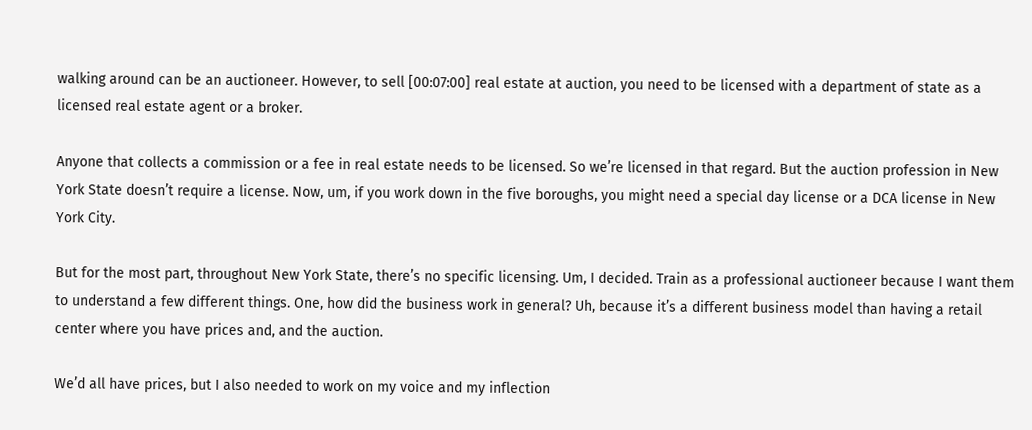walking around can be an auctioneer. However, to sell [00:07:00] real estate at auction, you need to be licensed with a department of state as a licensed real estate agent or a broker.

Anyone that collects a commission or a fee in real estate needs to be licensed. So we’re licensed in that regard. But the auction profession in New York State doesn’t require a license. Now, um, if you work down in the five boroughs, you might need a special day license or a DCA license in New York City.

But for the most part, throughout New York State, there’s no specific licensing. Um, I decided. Train as a professional auctioneer because I want them to understand a few different things. One, how did the business work in general? Uh, because it’s a different business model than having a retail center where you have prices and, and the auction.

We’d all have prices, but I also needed to work on my voice and my inflection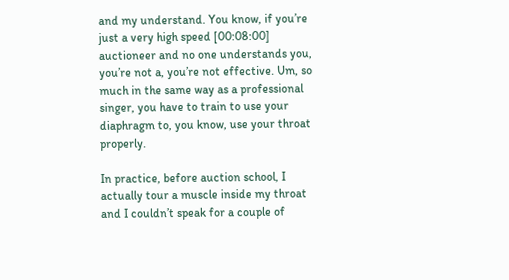and my understand. You know, if you’re just a very high speed [00:08:00] auctioneer and no one understands you, you’re not a, you’re not effective. Um, so much in the same way as a professional singer, you have to train to use your diaphragm to, you know, use your throat properly.

In practice, before auction school, I actually tour a muscle inside my throat and I couldn’t speak for a couple of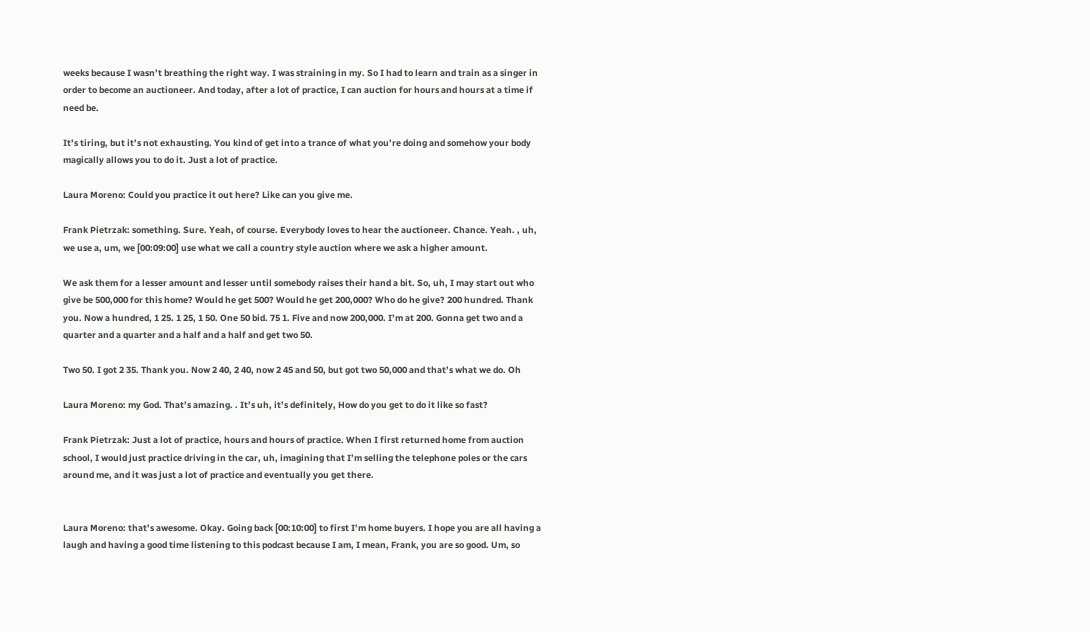weeks because I wasn’t breathing the right way. I was straining in my. So I had to learn and train as a singer in order to become an auctioneer. And today, after a lot of practice, I can auction for hours and hours at a time if need be.

It’s tiring, but it’s not exhausting. You kind of get into a trance of what you’re doing and somehow your body magically allows you to do it. Just a lot of practice.

Laura Moreno: Could you practice it out here? Like can you give me.

Frank Pietrzak: something. Sure. Yeah, of course. Everybody loves to hear the auctioneer. Chance. Yeah. , uh, we use a, um, we [00:09:00] use what we call a country style auction where we ask a higher amount.

We ask them for a lesser amount and lesser until somebody raises their hand a bit. So, uh, I may start out who give be 500,000 for this home? Would he get 500? Would he get 200,000? Who do he give? 200 hundred. Thank you. Now a hundred, 1 25. 1 25, 1 50. One 50 bid. 75 1. Five and now 200,000. I’m at 200. Gonna get two and a quarter and a quarter and a half and a half and get two 50.

Two 50. I got 2 35. Thank you. Now 2 40, 2 40, now 2 45 and 50, but got two 50,000 and that’s what we do. Oh

Laura Moreno: my God. That’s amazing. . It’s uh, it’s definitely, How do you get to do it like so fast?

Frank Pietrzak: Just a lot of practice, hours and hours of practice. When I first returned home from auction school, I would just practice driving in the car, uh, imagining that I’m selling the telephone poles or the cars around me, and it was just a lot of practice and eventually you get there.


Laura Moreno: that’s awesome. Okay. Going back [00:10:00] to first I’m home buyers. I hope you are all having a laugh and having a good time listening to this podcast because I am, I mean, Frank, you are so good. Um, so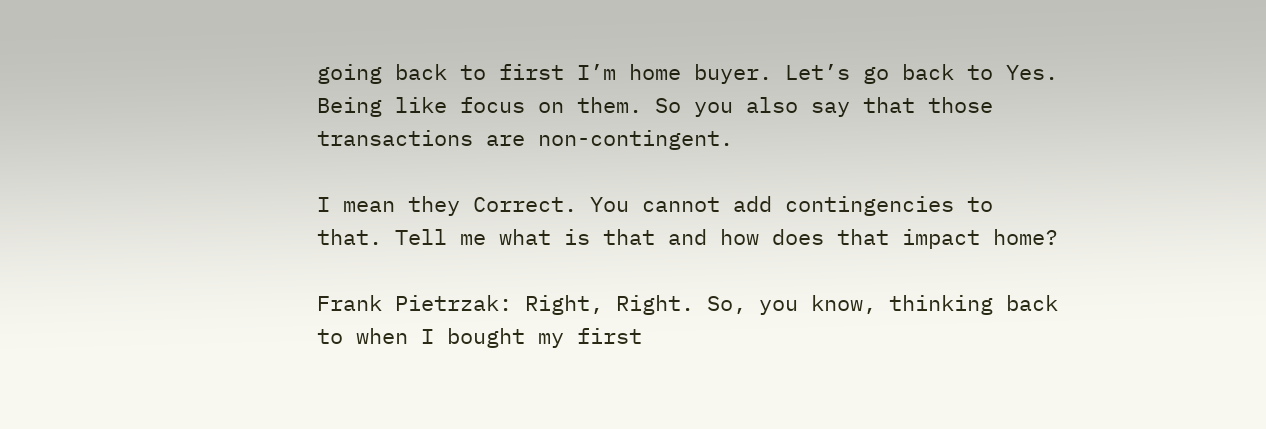going back to first I’m home buyer. Let’s go back to Yes. Being like focus on them. So you also say that those transactions are non-contingent.

I mean they Correct. You cannot add contingencies to that. Tell me what is that and how does that impact home?

Frank Pietrzak: Right, Right. So, you know, thinking back to when I bought my first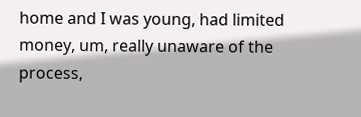home and I was young, had limited money, um, really unaware of the process,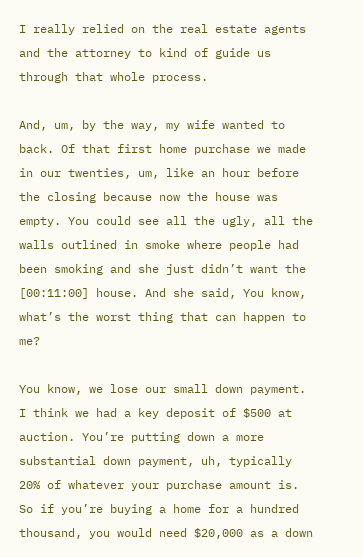I really relied on the real estate agents and the attorney to kind of guide us through that whole process.

And, um, by the way, my wife wanted to back. Of that first home purchase we made in our twenties, um, like an hour before the closing because now the house was empty. You could see all the ugly, all the walls outlined in smoke where people had been smoking and she just didn’t want the [00:11:00] house. And she said, You know, what’s the worst thing that can happen to me?

You know, we lose our small down payment. I think we had a key deposit of $500 at auction. You’re putting down a more substantial down payment, uh, typically 20% of whatever your purchase amount is. So if you’re buying a home for a hundred thousand, you would need $20,000 as a down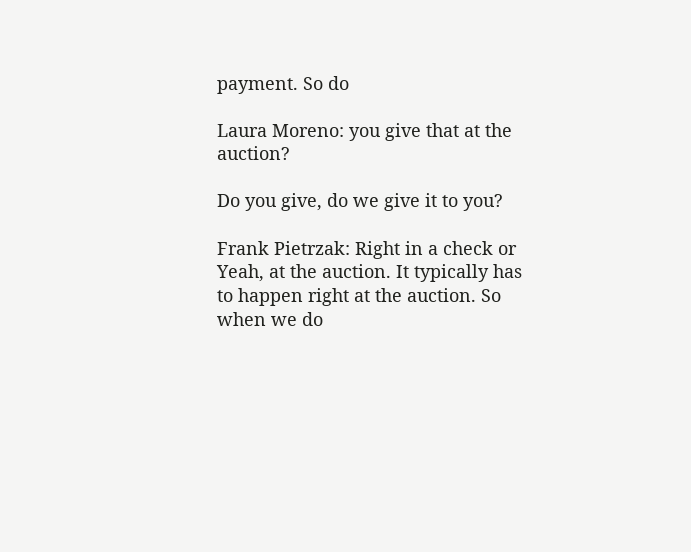payment. So do

Laura Moreno: you give that at the auction?

Do you give, do we give it to you?

Frank Pietrzak: Right in a check or Yeah, at the auction. It typically has to happen right at the auction. So when we do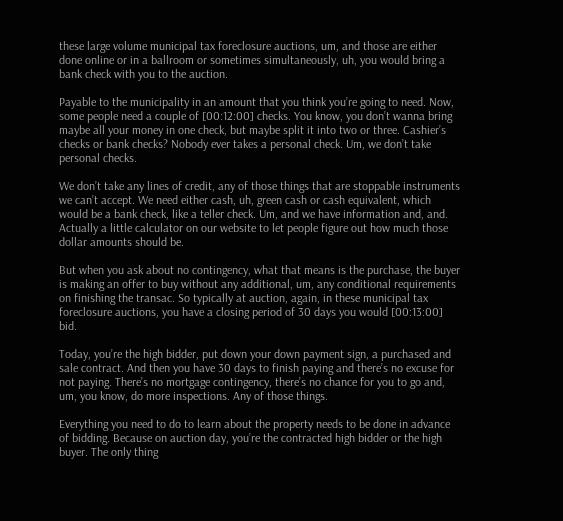these large volume municipal tax foreclosure auctions, um, and those are either done online or in a ballroom or sometimes simultaneously, uh, you would bring a bank check with you to the auction.

Payable to the municipality in an amount that you think you’re going to need. Now, some people need a couple of [00:12:00] checks. You know, you don’t wanna bring maybe all your money in one check, but maybe split it into two or three. Cashier’s checks or bank checks? Nobody ever takes a personal check. Um, we don’t take personal checks.

We don’t take any lines of credit, any of those things that are stoppable instruments we can’t accept. We need either cash, uh, green cash or cash equivalent, which would be a bank check, like a teller check. Um, and we have information and, and. Actually a little calculator on our website to let people figure out how much those dollar amounts should be.

But when you ask about no contingency, what that means is the purchase, the buyer is making an offer to buy without any additional, um, any conditional requirements on finishing the transac. So typically at auction, again, in these municipal tax foreclosure auctions, you have a closing period of 30 days you would [00:13:00] bid.

Today, you’re the high bidder, put down your down payment sign, a purchased and sale contract. And then you have 30 days to finish paying and there’s no excuse for not paying. There’s no mortgage contingency, there’s no chance for you to go and, um, you know, do more inspections. Any of those things.

Everything you need to do to learn about the property needs to be done in advance of bidding. Because on auction day, you’re the contracted high bidder or the high buyer. The only thing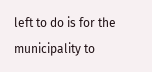left to do is for the municipality to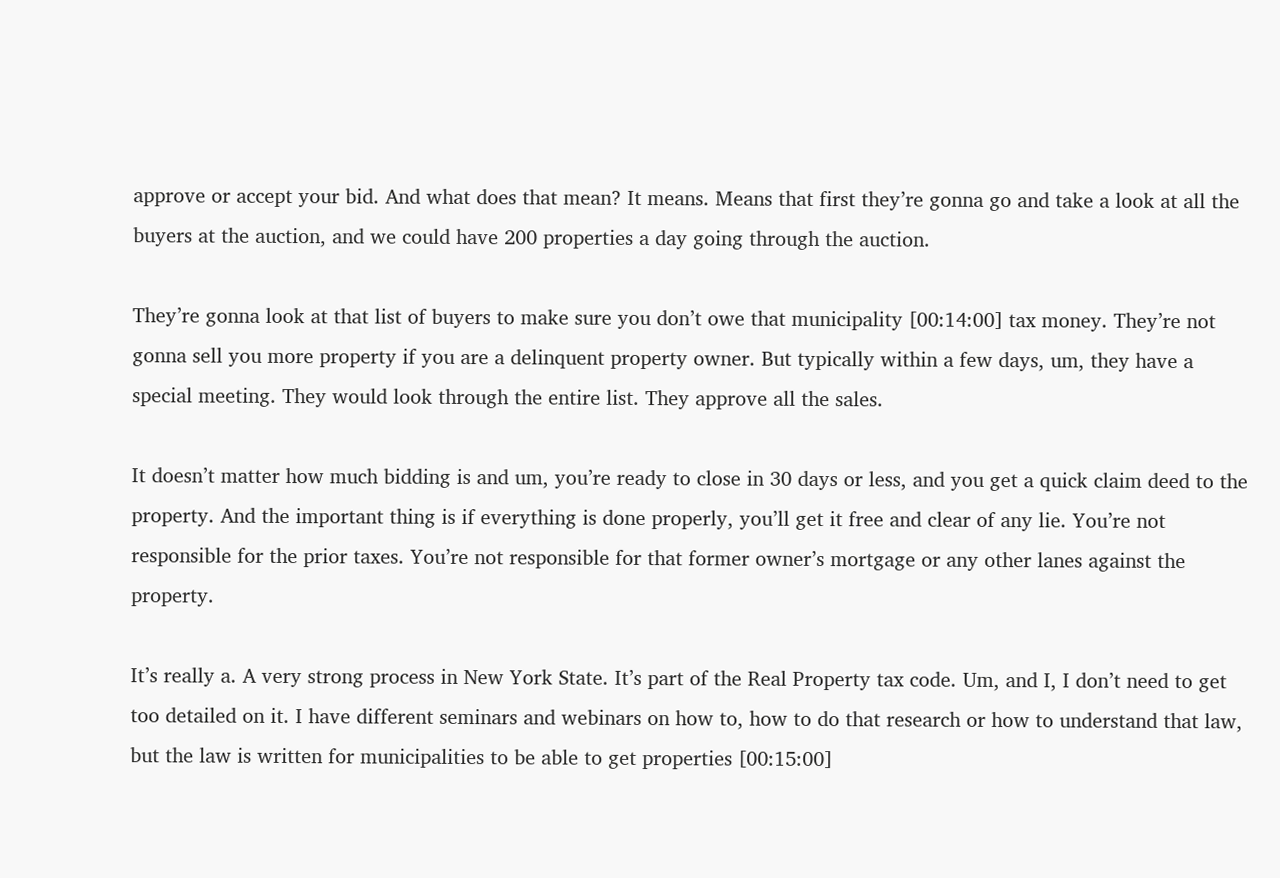approve or accept your bid. And what does that mean? It means. Means that first they’re gonna go and take a look at all the buyers at the auction, and we could have 200 properties a day going through the auction.

They’re gonna look at that list of buyers to make sure you don’t owe that municipality [00:14:00] tax money. They’re not gonna sell you more property if you are a delinquent property owner. But typically within a few days, um, they have a special meeting. They would look through the entire list. They approve all the sales.

It doesn’t matter how much bidding is and um, you’re ready to close in 30 days or less, and you get a quick claim deed to the property. And the important thing is if everything is done properly, you’ll get it free and clear of any lie. You’re not responsible for the prior taxes. You’re not responsible for that former owner’s mortgage or any other lanes against the property.

It’s really a. A very strong process in New York State. It’s part of the Real Property tax code. Um, and I, I don’t need to get too detailed on it. I have different seminars and webinars on how to, how to do that research or how to understand that law, but the law is written for municipalities to be able to get properties [00:15:00]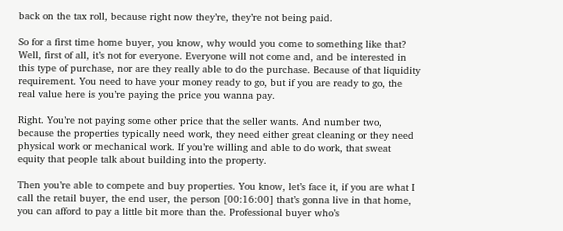back on the tax roll, because right now they’re, they’re not being paid.

So for a first time home buyer, you know, why would you come to something like that? Well, first of all, it’s not for everyone. Everyone will not come and, and be interested in this type of purchase, nor are they really able to do the purchase. Because of that liquidity requirement. You need to have your money ready to go, but if you are ready to go, the real value here is you’re paying the price you wanna pay.

Right. You’re not paying some other price that the seller wants. And number two, because the properties typically need work, they need either great cleaning or they need physical work or mechanical work. If you’re willing and able to do work, that sweat equity that people talk about building into the property.

Then you’re able to compete and buy properties. You know, let’s face it, if you are what I call the retail buyer, the end user, the person [00:16:00] that’s gonna live in that home, you can afford to pay a little bit more than the. Professional buyer who’s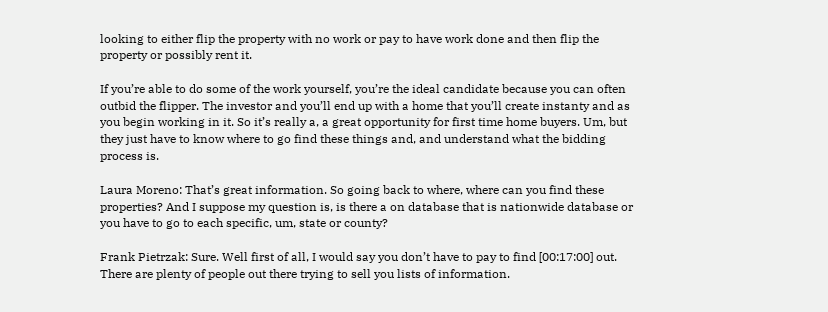looking to either flip the property with no work or pay to have work done and then flip the property or possibly rent it.

If you’re able to do some of the work yourself, you’re the ideal candidate because you can often outbid the flipper. The investor and you’ll end up with a home that you’ll create instanty and as you begin working in it. So it’s really a, a great opportunity for first time home buyers. Um, but they just have to know where to go find these things and, and understand what the bidding process is.

Laura Moreno: That’s great information. So going back to where, where can you find these properties? And I suppose my question is, is there a on database that is nationwide database or you have to go to each specific, um, state or county?

Frank Pietrzak: Sure. Well first of all, I would say you don’t have to pay to find [00:17:00] out. There are plenty of people out there trying to sell you lists of information.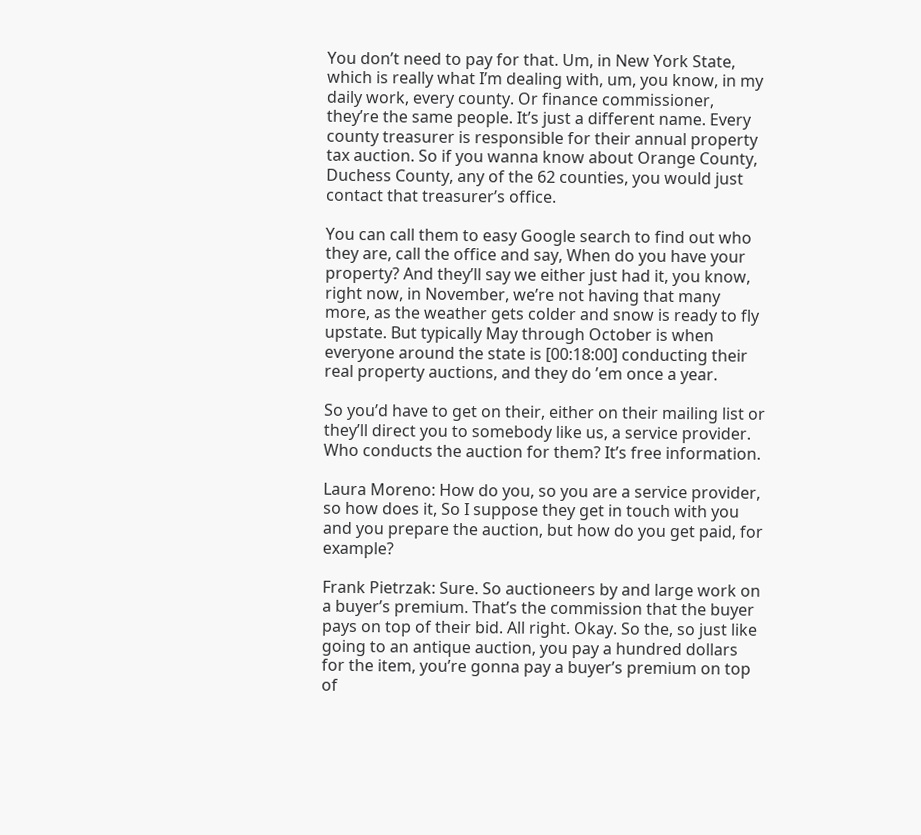You don’t need to pay for that. Um, in New York State, which is really what I’m dealing with, um, you know, in my daily work, every county. Or finance commissioner, they’re the same people. It’s just a different name. Every county treasurer is responsible for their annual property tax auction. So if you wanna know about Orange County, Duchess County, any of the 62 counties, you would just contact that treasurer’s office.

You can call them to easy Google search to find out who they are, call the office and say, When do you have your property? And they’ll say we either just had it, you know, right now, in November, we’re not having that many more, as the weather gets colder and snow is ready to fly upstate. But typically May through October is when everyone around the state is [00:18:00] conducting their real property auctions, and they do ’em once a year.

So you’d have to get on their, either on their mailing list or they’ll direct you to somebody like us, a service provider. Who conducts the auction for them? It’s free information.

Laura Moreno: How do you, so you are a service provider, so how does it, So I suppose they get in touch with you and you prepare the auction, but how do you get paid, for example?

Frank Pietrzak: Sure. So auctioneers by and large work on a buyer’s premium. That’s the commission that the buyer pays on top of their bid. All right. Okay. So the, so just like going to an antique auction, you pay a hundred dollars for the item, you’re gonna pay a buyer’s premium on top of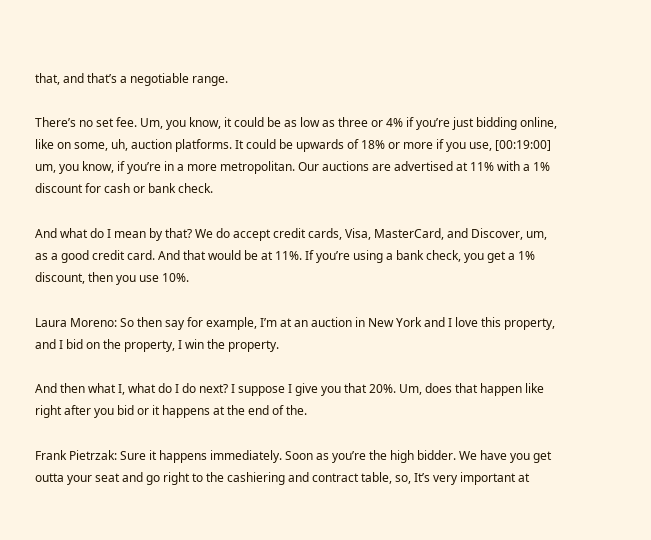that, and that’s a negotiable range.

There’s no set fee. Um, you know, it could be as low as three or 4% if you’re just bidding online, like on some, uh, auction platforms. It could be upwards of 18% or more if you use, [00:19:00] um, you know, if you’re in a more metropolitan. Our auctions are advertised at 11% with a 1% discount for cash or bank check.

And what do I mean by that? We do accept credit cards, Visa, MasterCard, and Discover, um, as a good credit card. And that would be at 11%. If you’re using a bank check, you get a 1% discount, then you use 10%.

Laura Moreno: So then say for example, I’m at an auction in New York and I love this property, and I bid on the property, I win the property.

And then what I, what do I do next? I suppose I give you that 20%. Um, does that happen like right after you bid or it happens at the end of the.

Frank Pietrzak: Sure it happens immediately. Soon as you’re the high bidder. We have you get outta your seat and go right to the cashiering and contract table, so, It’s very important at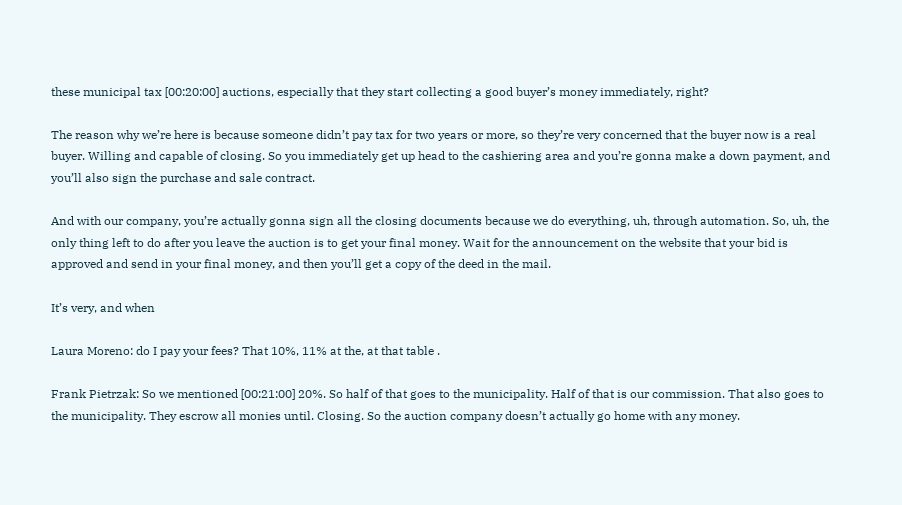these municipal tax [00:20:00] auctions, especially that they start collecting a good buyer’s money immediately, right?

The reason why we’re here is because someone didn’t pay tax for two years or more, so they’re very concerned that the buyer now is a real buyer. Willing and capable of closing. So you immediately get up head to the cashiering area and you’re gonna make a down payment, and you’ll also sign the purchase and sale contract.

And with our company, you’re actually gonna sign all the closing documents because we do everything, uh, through automation. So, uh, the only thing left to do after you leave the auction is to get your final money. Wait for the announcement on the website that your bid is approved and send in your final money, and then you’ll get a copy of the deed in the mail.

It’s very, and when

Laura Moreno: do I pay your fees? That 10%, 11% at the, at that table .

Frank Pietrzak: So we mentioned [00:21:00] 20%. So half of that goes to the municipality. Half of that is our commission. That also goes to the municipality. They escrow all monies until. Closing. So the auction company doesn’t actually go home with any money.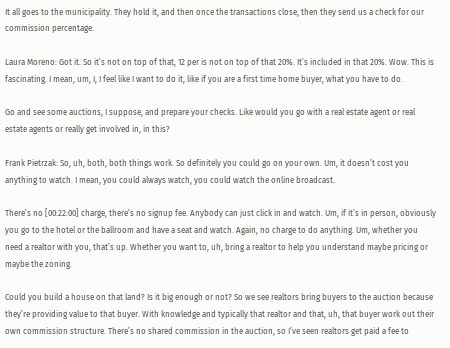It all goes to the municipality. They hold it, and then once the transactions close, then they send us a check for our commission percentage.

Laura Moreno: Got it. So it’s not on top of that, 12 per is not on top of that 20%. It’s included in that 20%. Wow. This is fascinating. I mean, um, I, I feel like I want to do it, like if you are a first time home buyer, what you have to do.

Go and see some auctions, I suppose, and prepare your checks. Like would you go with a real estate agent or real estate agents or really get involved in, in this?

Frank Pietrzak: So, uh, both, both things work. So definitely you could go on your own. Um, it doesn’t cost you anything to watch. I mean, you could always watch, you could watch the online broadcast.

There’s no [00:22:00] charge, there’s no signup fee. Anybody can just click in and watch. Um, if it’s in person, obviously you go to the hotel or the ballroom and have a seat and watch. Again, no charge to do anything. Um, whether you need a realtor with you, that’s up. Whether you want to, uh, bring a realtor to help you understand maybe pricing or maybe the zoning.

Could you build a house on that land? Is it big enough or not? So we see realtors bring buyers to the auction because they’re providing value to that buyer. With knowledge and typically that realtor and that, uh, that buyer work out their own commission structure. There’s no shared commission in the auction, so I’ve seen realtors get paid a fee to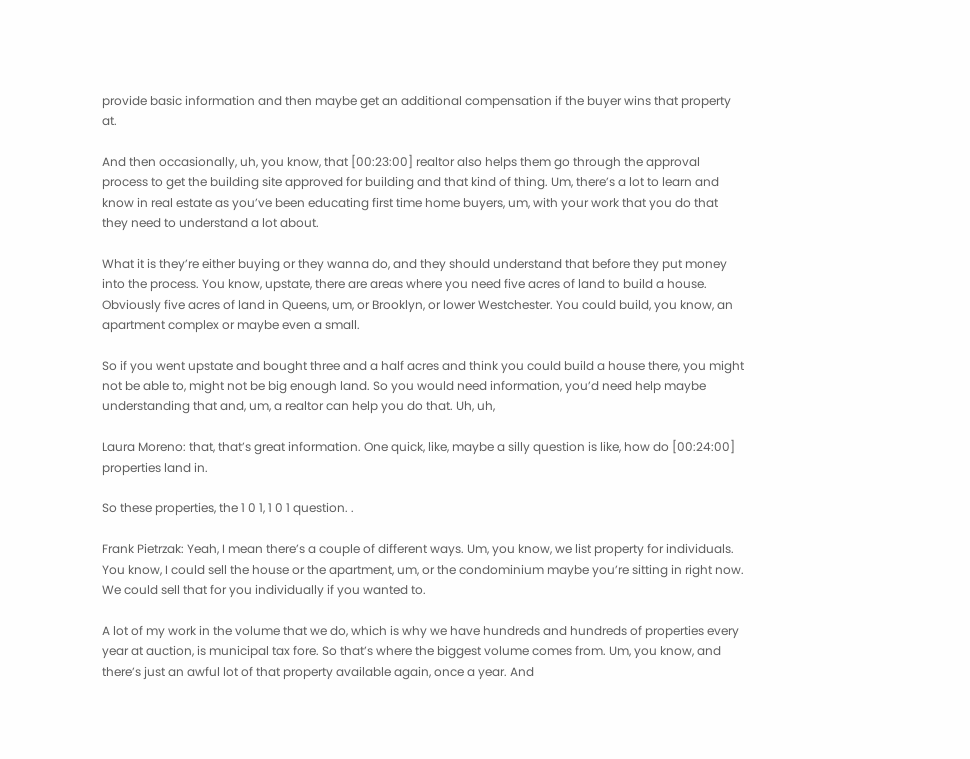provide basic information and then maybe get an additional compensation if the buyer wins that property at.

And then occasionally, uh, you know, that [00:23:00] realtor also helps them go through the approval process to get the building site approved for building and that kind of thing. Um, there’s a lot to learn and know in real estate as you’ve been educating first time home buyers, um, with your work that you do that they need to understand a lot about.

What it is they’re either buying or they wanna do, and they should understand that before they put money into the process. You know, upstate, there are areas where you need five acres of land to build a house. Obviously five acres of land in Queens, um, or Brooklyn, or lower Westchester. You could build, you know, an apartment complex or maybe even a small.

So if you went upstate and bought three and a half acres and think you could build a house there, you might not be able to, might not be big enough land. So you would need information, you’d need help maybe understanding that and, um, a realtor can help you do that. Uh, uh,

Laura Moreno: that, that’s great information. One quick, like, maybe a silly question is like, how do [00:24:00] properties land in.

So these properties, the 1 0 1, 1 0 1 question. .

Frank Pietrzak: Yeah, I mean there’s a couple of different ways. Um, you know, we list property for individuals. You know, I could sell the house or the apartment, um, or the condominium maybe you’re sitting in right now. We could sell that for you individually if you wanted to.

A lot of my work in the volume that we do, which is why we have hundreds and hundreds of properties every year at auction, is municipal tax fore. So that’s where the biggest volume comes from. Um, you know, and there’s just an awful lot of that property available again, once a year. And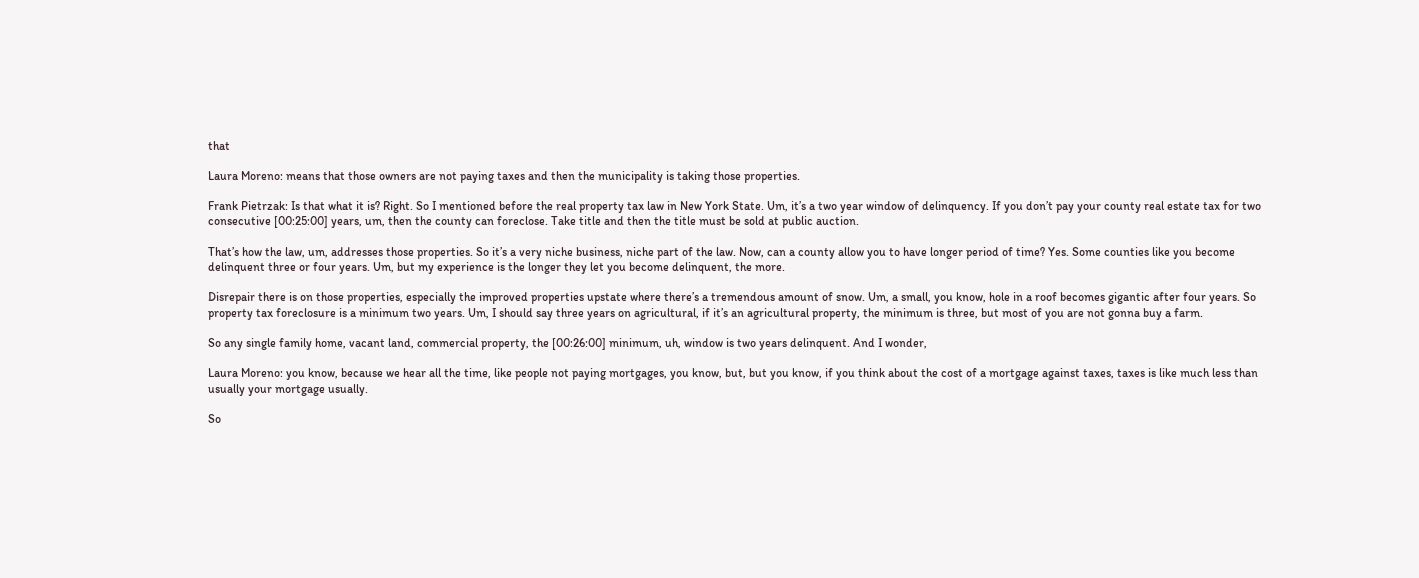that

Laura Moreno: means that those owners are not paying taxes and then the municipality is taking those properties.

Frank Pietrzak: Is that what it is? Right. So I mentioned before the real property tax law in New York State. Um, it’s a two year window of delinquency. If you don’t pay your county real estate tax for two consecutive [00:25:00] years, um, then the county can foreclose. Take title and then the title must be sold at public auction.

That’s how the law, um, addresses those properties. So it’s a very niche business, niche part of the law. Now, can a county allow you to have longer period of time? Yes. Some counties like you become delinquent three or four years. Um, but my experience is the longer they let you become delinquent, the more.

Disrepair there is on those properties, especially the improved properties upstate where there’s a tremendous amount of snow. Um, a small, you know, hole in a roof becomes gigantic after four years. So property tax foreclosure is a minimum two years. Um, I should say three years on agricultural, if it’s an agricultural property, the minimum is three, but most of you are not gonna buy a farm.

So any single family home, vacant land, commercial property, the [00:26:00] minimum, uh, window is two years delinquent. And I wonder,

Laura Moreno: you know, because we hear all the time, like people not paying mortgages, you know, but, but you know, if you think about the cost of a mortgage against taxes, taxes is like much less than usually your mortgage usually.

So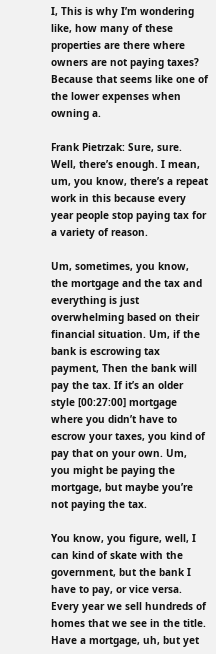I, This is why I’m wondering like, how many of these properties are there where owners are not paying taxes? Because that seems like one of the lower expenses when owning a.

Frank Pietrzak: Sure, sure. Well, there’s enough. I mean, um, you know, there’s a repeat work in this because every year people stop paying tax for a variety of reason.

Um, sometimes, you know, the mortgage and the tax and everything is just overwhelming based on their financial situation. Um, if the bank is escrowing tax payment, Then the bank will pay the tax. If it’s an older style [00:27:00] mortgage where you didn’t have to escrow your taxes, you kind of pay that on your own. Um, you might be paying the mortgage, but maybe you’re not paying the tax.

You know, you figure, well, I can kind of skate with the government, but the bank I have to pay, or vice versa. Every year we sell hundreds of homes that we see in the title. Have a mortgage, uh, but yet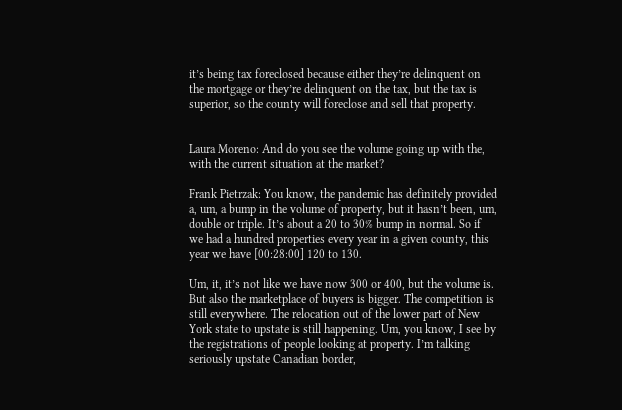it’s being tax foreclosed because either they’re delinquent on the mortgage or they’re delinquent on the tax, but the tax is superior, so the county will foreclose and sell that property.


Laura Moreno: And do you see the volume going up with the, with the current situation at the market?

Frank Pietrzak: You know, the pandemic has definitely provided a, um, a bump in the volume of property, but it hasn’t been, um, double or triple. It’s about a 20 to 30% bump in normal. So if we had a hundred properties every year in a given county, this year we have [00:28:00] 120 to 130.

Um, it, it’s not like we have now 300 or 400, but the volume is. But also the marketplace of buyers is bigger. The competition is still everywhere. The relocation out of the lower part of New York state to upstate is still happening. Um, you know, I see by the registrations of people looking at property. I’m talking seriously upstate Canadian border,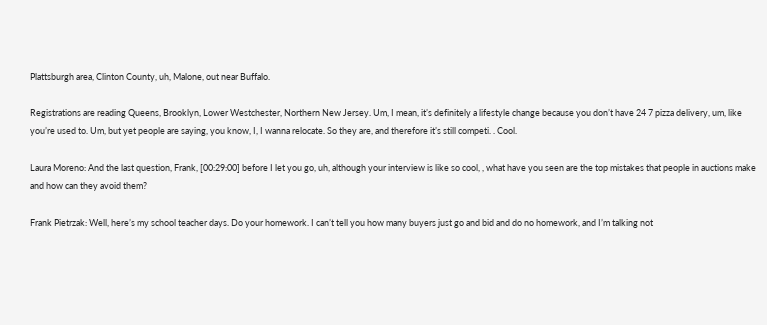Plattsburgh area, Clinton County, uh, Malone, out near Buffalo.

Registrations are reading Queens, Brooklyn, Lower Westchester, Northern New Jersey. Um, I mean, it’s definitely a lifestyle change because you don’t have 24 7 pizza delivery, um, like you’re used to. Um, but yet people are saying, you know, I, I wanna relocate. So they are, and therefore it’s still competi. . Cool.

Laura Moreno: And the last question, Frank, [00:29:00] before I let you go, uh, although your interview is like so cool, , what have you seen are the top mistakes that people in auctions make and how can they avoid them?

Frank Pietrzak: Well, here’s my school teacher days. Do your homework. I can’t tell you how many buyers just go and bid and do no homework, and I’m talking not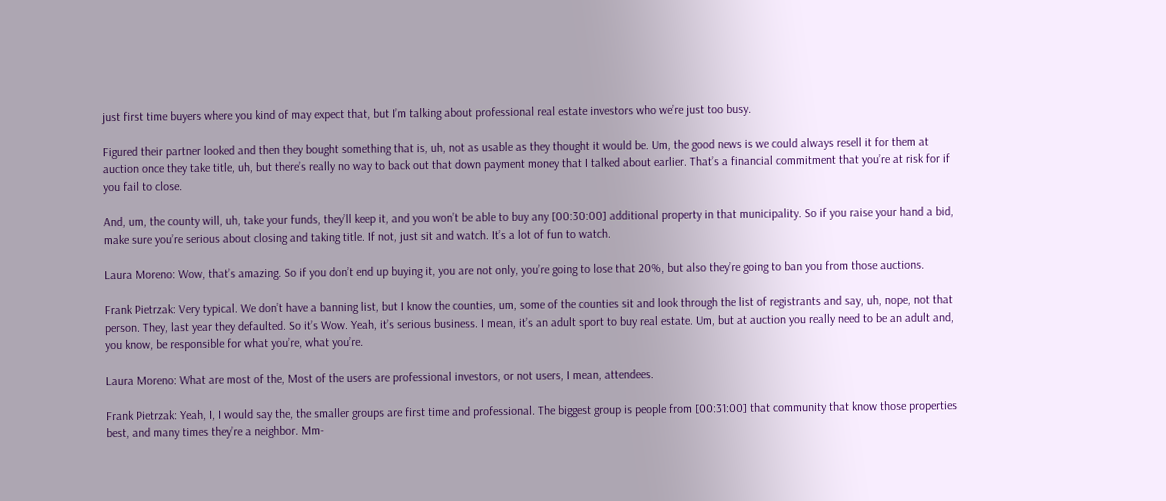just first time buyers where you kind of may expect that, but I’m talking about professional real estate investors who we’re just too busy.

Figured their partner looked and then they bought something that is, uh, not as usable as they thought it would be. Um, the good news is we could always resell it for them at auction once they take title, uh, but there’s really no way to back out that down payment money that I talked about earlier. That’s a financial commitment that you’re at risk for if you fail to close.

And, um, the county will, uh, take your funds, they’ll keep it, and you won’t be able to buy any [00:30:00] additional property in that municipality. So if you raise your hand a bid, make sure you’re serious about closing and taking title. If not, just sit and watch. It’s a lot of fun to watch.

Laura Moreno: Wow, that’s amazing. So if you don’t end up buying it, you are not only, you’re going to lose that 20%, but also they’re going to ban you from those auctions.

Frank Pietrzak: Very typical. We don’t have a banning list, but I know the counties, um, some of the counties sit and look through the list of registrants and say, uh, nope, not that person. They, last year they defaulted. So it’s Wow. Yeah, it’s serious business. I mean, it’s an adult sport to buy real estate. Um, but at auction you really need to be an adult and, you know, be responsible for what you’re, what you’re.

Laura Moreno: What are most of the, Most of the users are professional investors, or not users, I mean, attendees.

Frank Pietrzak: Yeah, I, I would say the, the smaller groups are first time and professional. The biggest group is people from [00:31:00] that community that know those properties best, and many times they’re a neighbor. Mm-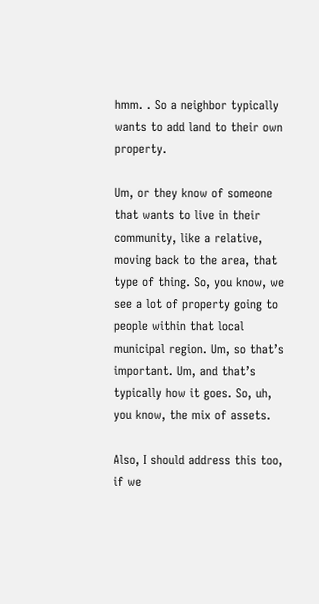hmm. . So a neighbor typically wants to add land to their own property.

Um, or they know of someone that wants to live in their community, like a relative, moving back to the area, that type of thing. So, you know, we see a lot of property going to people within that local municipal region. Um, so that’s important. Um, and that’s typically how it goes. So, uh, you know, the mix of assets.

Also, I should address this too, if we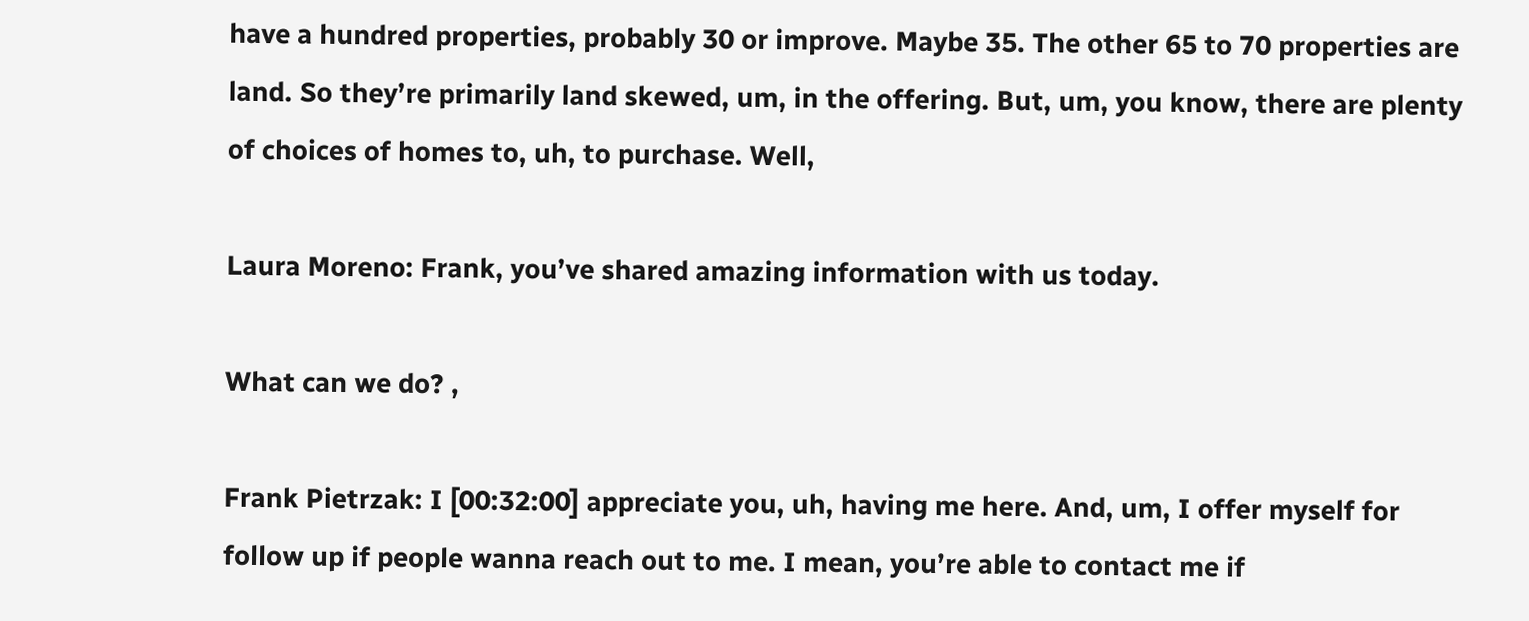have a hundred properties, probably 30 or improve. Maybe 35. The other 65 to 70 properties are land. So they’re primarily land skewed, um, in the offering. But, um, you know, there are plenty of choices of homes to, uh, to purchase. Well,

Laura Moreno: Frank, you’ve shared amazing information with us today.

What can we do? ,

Frank Pietrzak: I [00:32:00] appreciate you, uh, having me here. And, um, I offer myself for follow up if people wanna reach out to me. I mean, you’re able to contact me if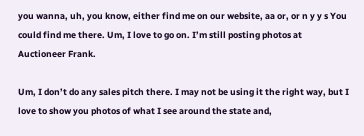you wanna, uh, you know, either find me on our website, aa or, or n y y s You could find me there. Um, I love to go on. I’m still posting photos at Auctioneer Frank.

Um, I don’t do any sales pitch there. I may not be using it the right way, but I love to show you photos of what I see around the state and,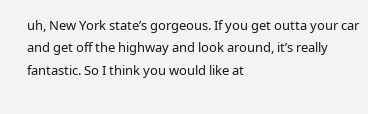uh, New York state’s gorgeous. If you get outta your car and get off the highway and look around, it’s really fantastic. So I think you would like at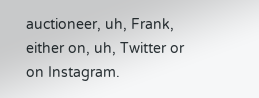auctioneer, uh, Frank, either on, uh, Twitter or on Instagram.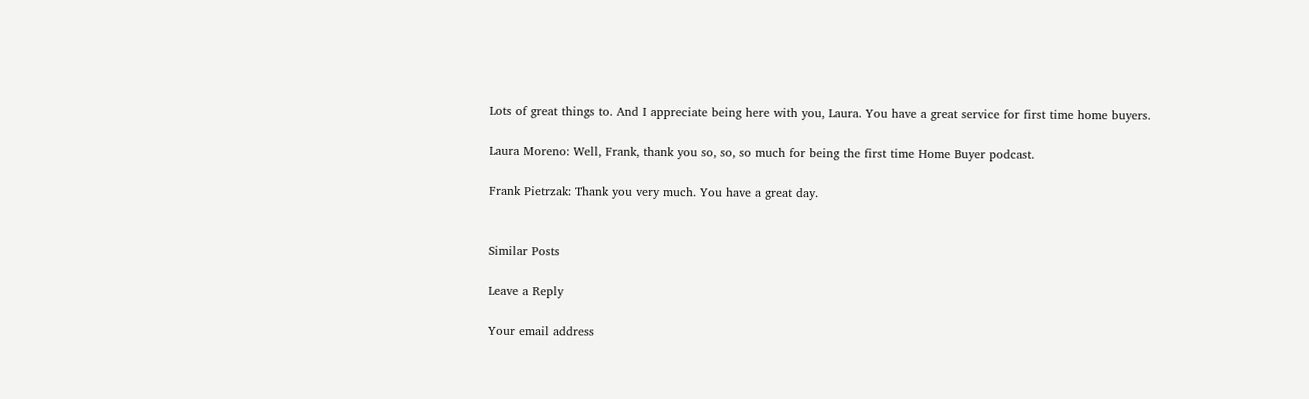Lots of great things to. And I appreciate being here with you, Laura. You have a great service for first time home buyers.

Laura Moreno: Well, Frank, thank you so, so, so much for being the first time Home Buyer podcast.

Frank Pietrzak: Thank you very much. You have a great day.


Similar Posts

Leave a Reply

Your email address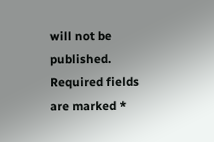will not be published. Required fields are marked *